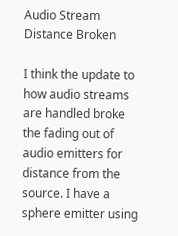Audio Stream Distance Broken

I think the update to how audio streams are handled broke the fading out of audio emitters for distance from the source. I have a sphere emitter using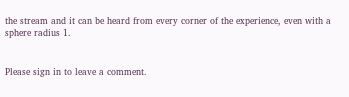the stream and it can be heard from every corner of the experience, even with a sphere radius 1.


Please sign in to leave a comment.